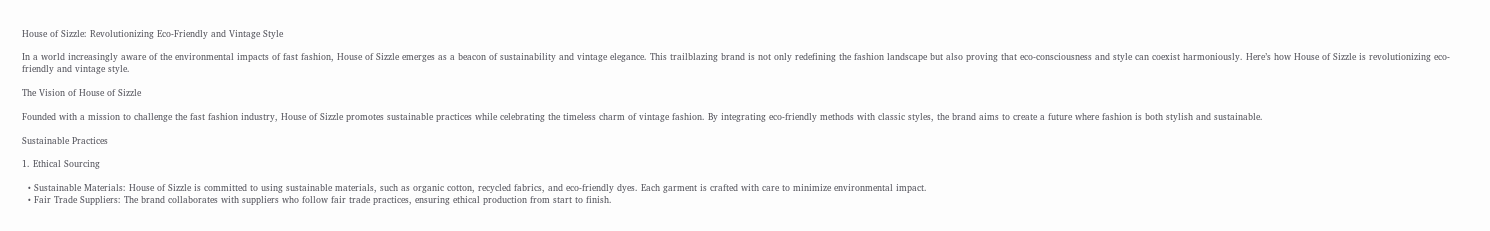House of Sizzle: Revolutionizing Eco-Friendly and Vintage Style

In a world increasingly aware of the environmental impacts of fast fashion, House of Sizzle emerges as a beacon of sustainability and vintage elegance. This trailblazing brand is not only redefining the fashion landscape but also proving that eco-consciousness and style can coexist harmoniously. Here’s how House of Sizzle is revolutionizing eco-friendly and vintage style.

The Vision of House of Sizzle

Founded with a mission to challenge the fast fashion industry, House of Sizzle promotes sustainable practices while celebrating the timeless charm of vintage fashion. By integrating eco-friendly methods with classic styles, the brand aims to create a future where fashion is both stylish and sustainable.

Sustainable Practices

1. Ethical Sourcing

  • Sustainable Materials: House of Sizzle is committed to using sustainable materials, such as organic cotton, recycled fabrics, and eco-friendly dyes. Each garment is crafted with care to minimize environmental impact.
  • Fair Trade Suppliers: The brand collaborates with suppliers who follow fair trade practices, ensuring ethical production from start to finish.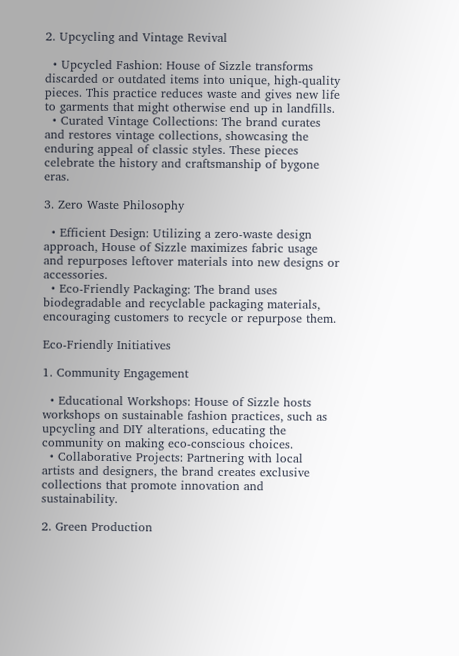2. Upcycling and Vintage Revival

  • Upcycled Fashion: House of Sizzle transforms discarded or outdated items into unique, high-quality pieces. This practice reduces waste and gives new life to garments that might otherwise end up in landfills.
  • Curated Vintage Collections: The brand curates and restores vintage collections, showcasing the enduring appeal of classic styles. These pieces celebrate the history and craftsmanship of bygone eras.

3. Zero Waste Philosophy

  • Efficient Design: Utilizing a zero-waste design approach, House of Sizzle maximizes fabric usage and repurposes leftover materials into new designs or accessories.
  • Eco-Friendly Packaging: The brand uses biodegradable and recyclable packaging materials, encouraging customers to recycle or repurpose them.

Eco-Friendly Initiatives

1. Community Engagement

  • Educational Workshops: House of Sizzle hosts workshops on sustainable fashion practices, such as upcycling and DIY alterations, educating the community on making eco-conscious choices.
  • Collaborative Projects: Partnering with local artists and designers, the brand creates exclusive collections that promote innovation and sustainability.

2. Green Production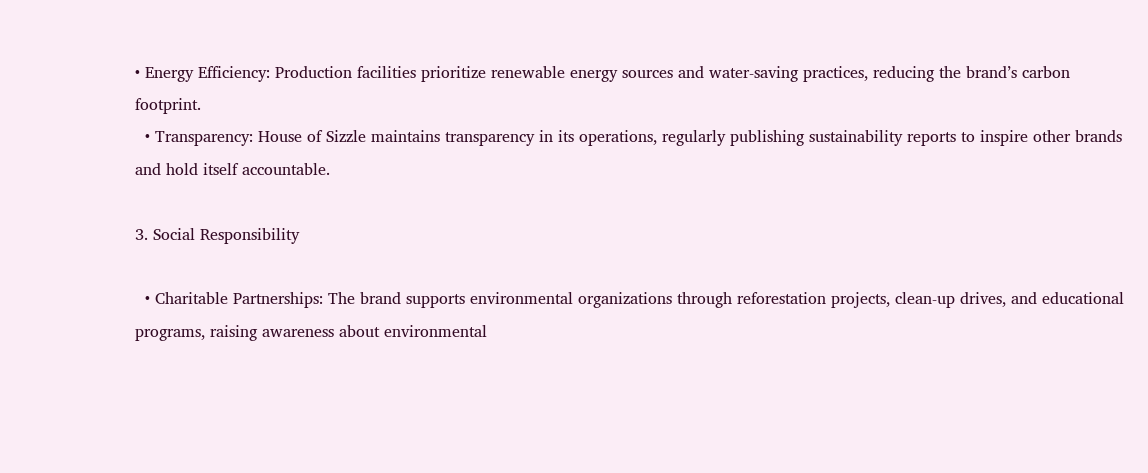• Energy Efficiency: Production facilities prioritize renewable energy sources and water-saving practices, reducing the brand’s carbon footprint.
  • Transparency: House of Sizzle maintains transparency in its operations, regularly publishing sustainability reports to inspire other brands and hold itself accountable.

3. Social Responsibility

  • Charitable Partnerships: The brand supports environmental organizations through reforestation projects, clean-up drives, and educational programs, raising awareness about environmental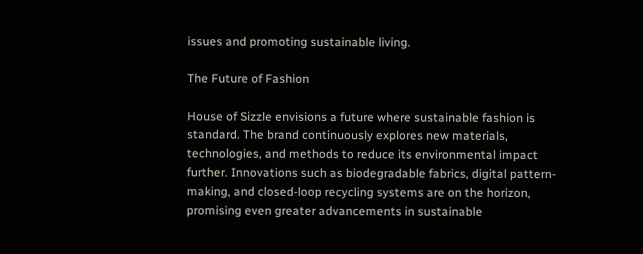issues and promoting sustainable living.

The Future of Fashion

House of Sizzle envisions a future where sustainable fashion is standard. The brand continuously explores new materials, technologies, and methods to reduce its environmental impact further. Innovations such as biodegradable fabrics, digital pattern-making, and closed-loop recycling systems are on the horizon, promising even greater advancements in sustainable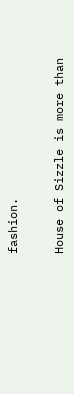fashion.


House of Sizzle is more than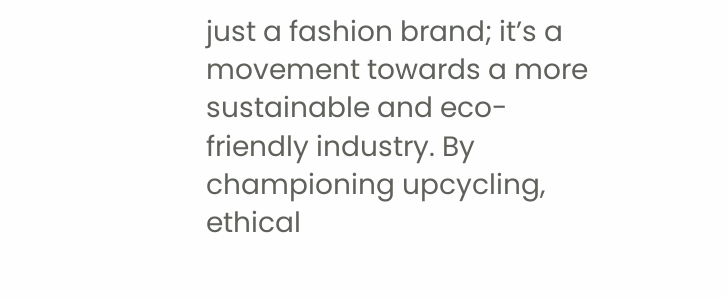just a fashion brand; it’s a movement towards a more sustainable and eco-friendly industry. By championing upcycling, ethical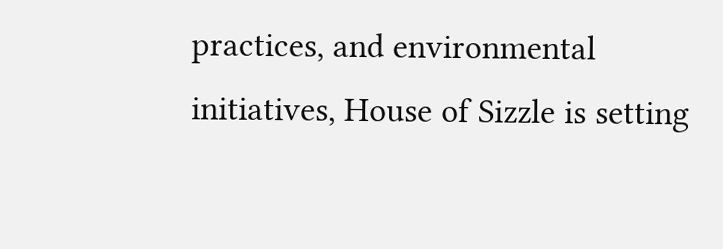practices, and environmental initiatives, House of Sizzle is setting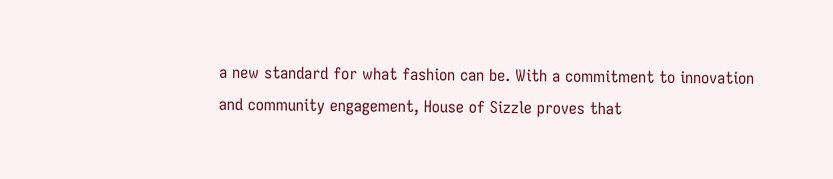a new standard for what fashion can be. With a commitment to innovation and community engagement, House of Sizzle proves that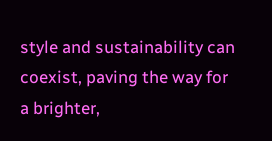style and sustainability can coexist, paving the way for a brighter,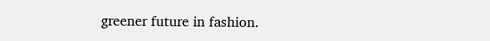greener future in fashion.